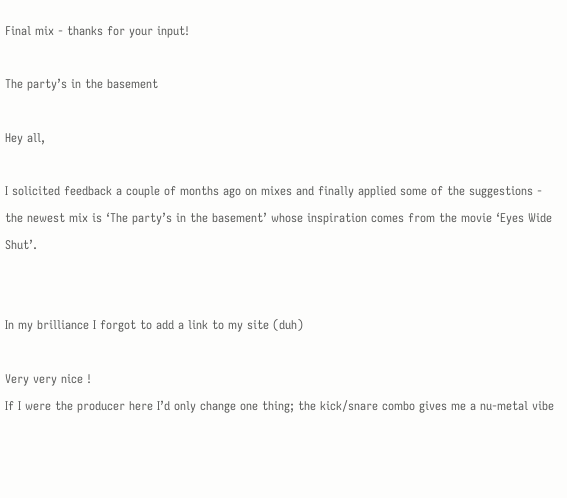Final mix - thanks for your input!

The party’s in the basement

Hey all,

I solicited feedback a couple of months ago on mixes and finally applied some of the suggestions - the newest mix is ‘The party’s in the basement’ whose inspiration comes from the movie ‘Eyes Wide Shut’.


In my brilliance I forgot to add a link to my site (duh)

Very very nice !
If I were the producer here I’d only change one thing; the kick/snare combo gives me a nu-metal vibe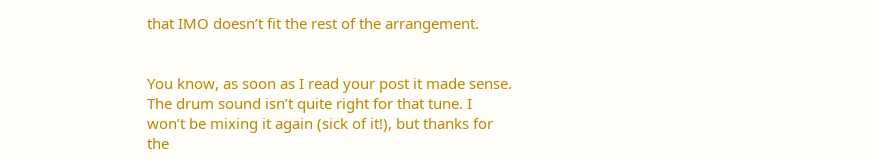that IMO doesn’t fit the rest of the arrangement.


You know, as soon as I read your post it made sense. The drum sound isn’t quite right for that tune. I won’t be mixing it again (sick of it!), but thanks for the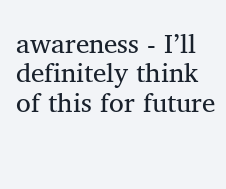awareness - I’ll definitely think of this for future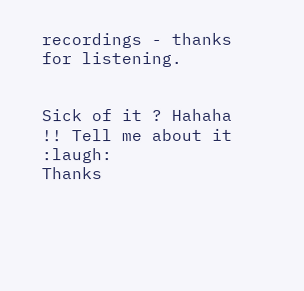recordings - thanks for listening.


Sick of it ? Hahaha !! Tell me about it :laugh:
Thanks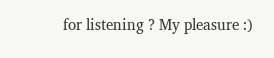for listening ? My pleasure :)